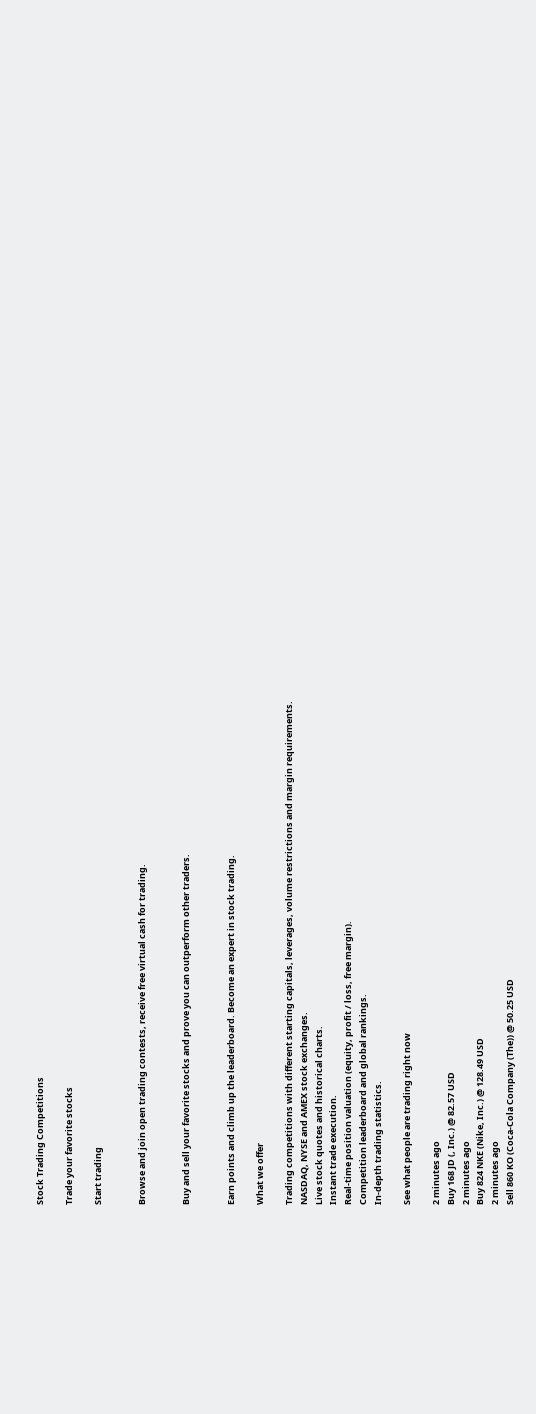Stock Trading Competitions

Trade your favorite stocks

Start trading


Browse and join open trading contests, receive free virtual cash for trading.


Buy and sell your favorite stocks and prove you can outperform other traders.


Earn points and climb up the leaderboard. Become an expert in stock trading.

What we offer

Trading competitions with different starting capitals, leverages, volume restrictions and margin requirements.
NASDAQ, NYSE and AMEX stock exchanges.
Live stock quotes and historical charts.
Instant trade execution.
Real-time position valuation (equity, profit / loss, free margin).
Competition leaderboard and global rankings.
In-depth trading statistics.

See what people are trading right now

2 minutes ago
Buy 168 JD (, Inc.) @ 82.57 USD
2 minutes ago
Buy 824 NKE (Nike, Inc.) @ 128.49 USD
2 minutes ago
Sell 860 KO (Coca-Cola Company (The)) @ 50.25 USD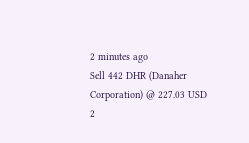2 minutes ago
Sell 442 DHR (Danaher Corporation) @ 227.03 USD
2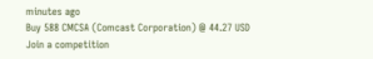minutes ago
Buy 588 CMCSA (Comcast Corporation) @ 44.27 USD
Join a competition